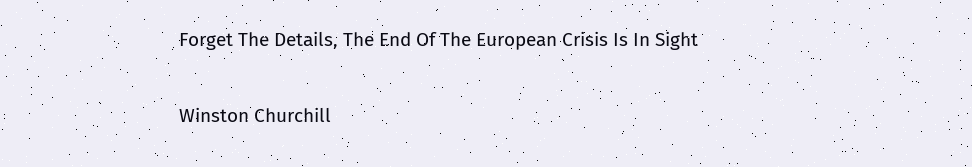Forget The Details, The End Of The European Crisis Is In Sight

Winston Churchill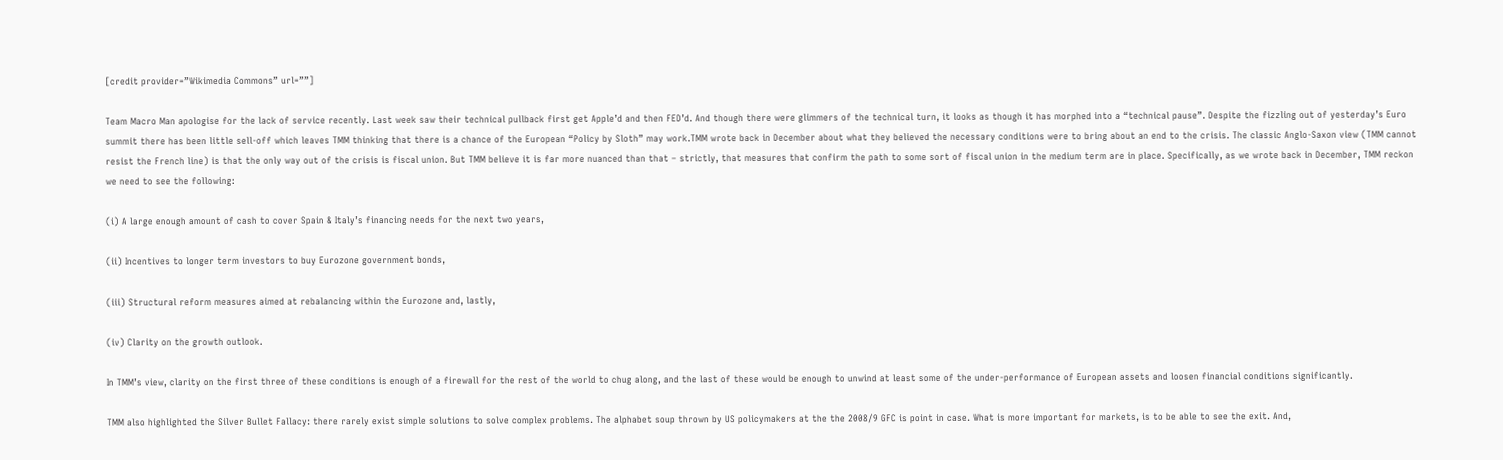[credit provider=”Wikimedia Commons” url=””]

Team Macro Man apologise for the lack of service recently. Last week saw their technical pullback first get Apple’d and then FED’d. And though there were glimmers of the technical turn, it looks as though it has morphed into a “technical pause”. Despite the fizzling out of yesterday’s Euro summit there has been little sell-off which leaves TMM thinking that there is a chance of the European “Policy by Sloth” may work.TMM wrote back in December about what they believed the necessary conditions were to bring about an end to the crisis. The classic Anglo-Saxon view (TMM cannot resist the French line) is that the only way out of the crisis is fiscal union. But TMM believe it is far more nuanced than that – strictly, that measures that confirm the path to some sort of fiscal union in the medium term are in place. Specifically, as we wrote back in December, TMM reckon we need to see the following:

(i) A large enough amount of cash to cover Spain & Italy’s financing needs for the next two years,

(ii) Incentives to longer term investors to buy Eurozone government bonds,

(iii) Structural reform measures aimed at rebalancing within the Eurozone and, lastly,

(iv) Clarity on the growth outlook.

In TMM’s view, clarity on the first three of these conditions is enough of a firewall for the rest of the world to chug along, and the last of these would be enough to unwind at least some of the under-performance of European assets and loosen financial conditions significantly.

TMM also highlighted the Silver Bullet Fallacy: there rarely exist simple solutions to solve complex problems. The alphabet soup thrown by US policymakers at the the 2008/9 GFC is point in case. What is more important for markets, is to be able to see the exit. And,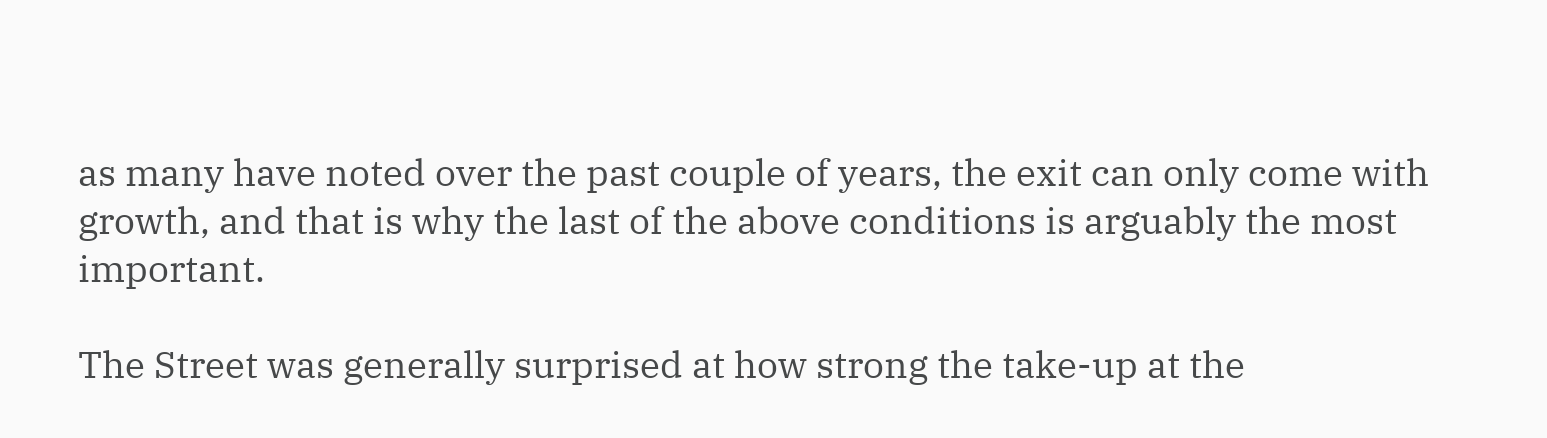as many have noted over the past couple of years, the exit can only come with growth, and that is why the last of the above conditions is arguably the most important.

The Street was generally surprised at how strong the take-up at the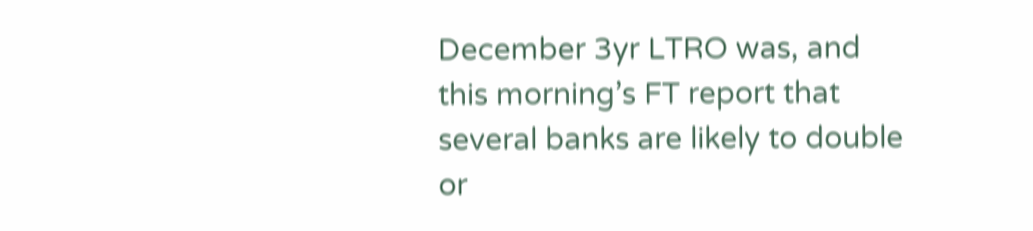December 3yr LTRO was, and this morning’s FT report that several banks are likely to double or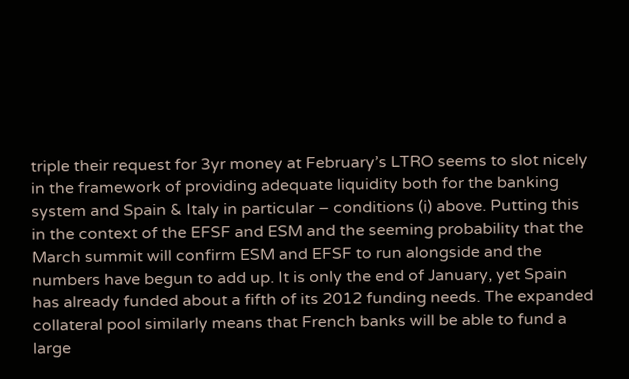triple their request for 3yr money at February’s LTRO seems to slot nicely in the framework of providing adequate liquidity both for the banking system and Spain & Italy in particular – conditions (i) above. Putting this in the context of the EFSF and ESM and the seeming probability that the March summit will confirm ESM and EFSF to run alongside and the numbers have begun to add up. It is only the end of January, yet Spain has already funded about a fifth of its 2012 funding needs. The expanded collateral pool similarly means that French banks will be able to fund a large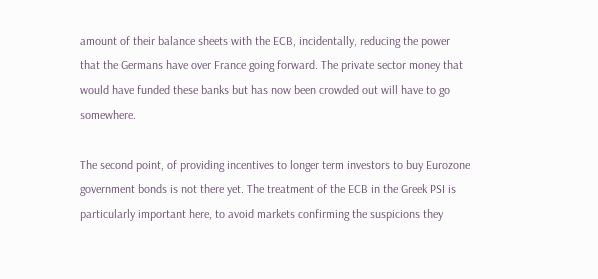amount of their balance sheets with the ECB, incidentally, reducing the power that the Germans have over France going forward. The private sector money that would have funded these banks but has now been crowded out will have to go somewhere.

The second point, of providing incentives to longer term investors to buy Eurozone government bonds is not there yet. The treatment of the ECB in the Greek PSI is particularly important here, to avoid markets confirming the suspicions they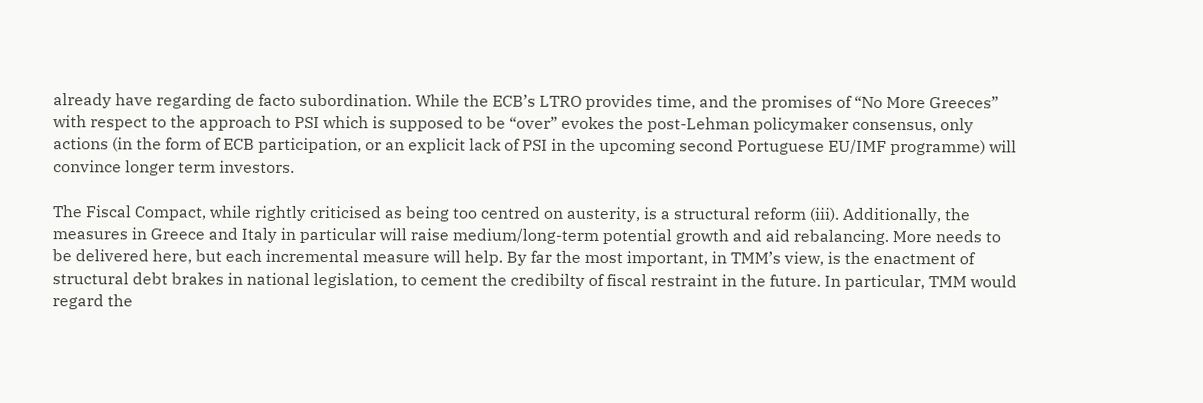already have regarding de facto subordination. While the ECB’s LTRO provides time, and the promises of “No More Greeces” with respect to the approach to PSI which is supposed to be “over” evokes the post-Lehman policymaker consensus, only actions (in the form of ECB participation, or an explicit lack of PSI in the upcoming second Portuguese EU/IMF programme) will convince longer term investors.

The Fiscal Compact, while rightly criticised as being too centred on austerity, is a structural reform (iii). Additionally, the measures in Greece and Italy in particular will raise medium/long-term potential growth and aid rebalancing. More needs to be delivered here, but each incremental measure will help. By far the most important, in TMM’s view, is the enactment of structural debt brakes in national legislation, to cement the credibilty of fiscal restraint in the future. In particular, TMM would regard the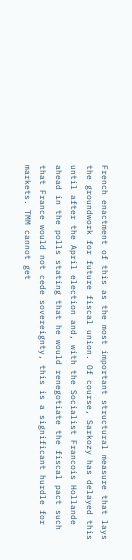French enactment of this as the most important structural measure that lays the groundwork for future fiscal union. Of course, Sarkozy has delayed this until after the April election and, with the Socialist Francois Hollande ahead in the polls stating that he would renegotiate the fiscal pact such that France would not cede sovereignty, this is a significant hurdle for markets. TMM cannot get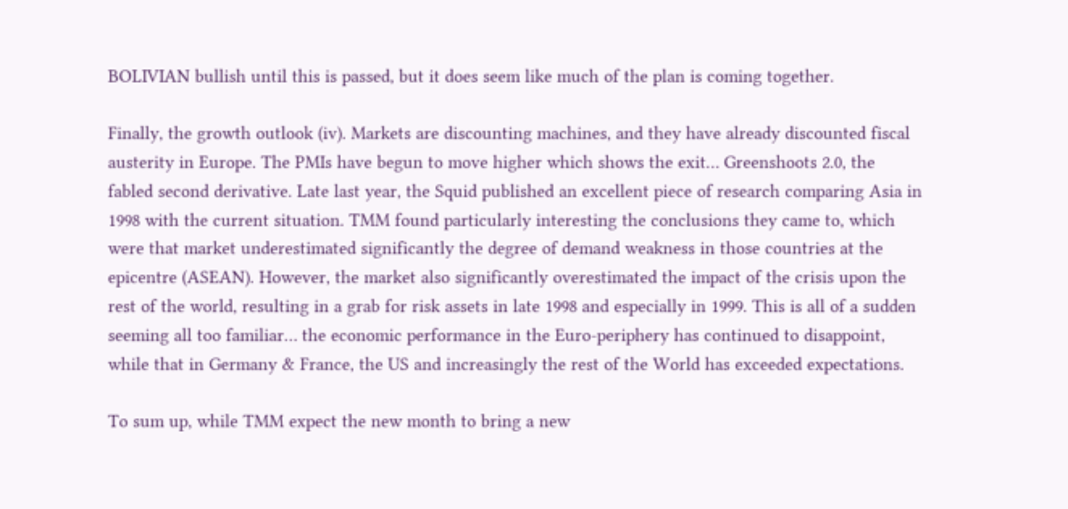BOLIVIAN bullish until this is passed, but it does seem like much of the plan is coming together.

Finally, the growth outlook (iv). Markets are discounting machines, and they have already discounted fiscal austerity in Europe. The PMIs have begun to move higher which shows the exit… Greenshoots 2.0, the fabled second derivative. Late last year, the Squid published an excellent piece of research comparing Asia in 1998 with the current situation. TMM found particularly interesting the conclusions they came to, which were that market underestimated significantly the degree of demand weakness in those countries at the epicentre (ASEAN). However, the market also significantly overestimated the impact of the crisis upon the rest of the world, resulting in a grab for risk assets in late 1998 and especially in 1999. This is all of a sudden seeming all too familiar… the economic performance in the Euro-periphery has continued to disappoint, while that in Germany & France, the US and increasingly the rest of the World has exceeded expectations.

To sum up, while TMM expect the new month to bring a new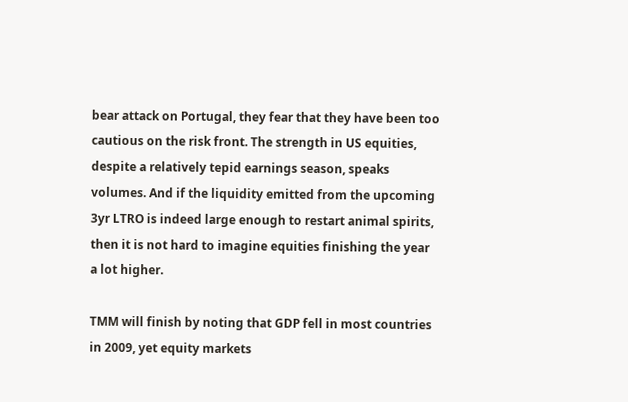bear attack on Portugal, they fear that they have been too cautious on the risk front. The strength in US equities, despite a relatively tepid earnings season, speaks volumes. And if the liquidity emitted from the upcoming 3yr LTRO is indeed large enough to restart animal spirits, then it is not hard to imagine equities finishing the year a lot higher.

TMM will finish by noting that GDP fell in most countries in 2009, yet equity markets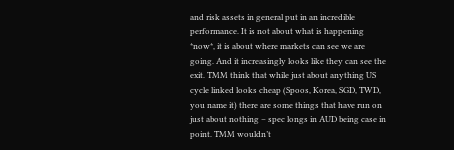and risk assets in general put in an incredible performance. It is not about what is happening *now*, it is about where markets can see we are going. And it increasingly looks like they can see the exit. TMM think that while just about anything US cycle linked looks cheap (Spoos, Korea, SGD, TWD, you name it) there are some things that have run on just about nothing – spec longs in AUD being case in point. TMM wouldn’t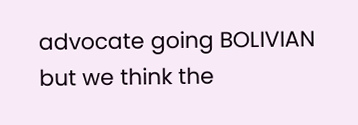advocate going BOLIVIAN but we think the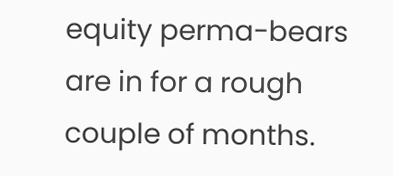equity perma-bears are in for a rough couple of months.